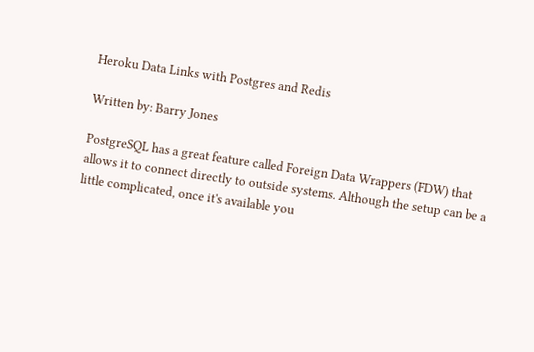Heroku Data Links with Postgres and Redis

Written by: Barry Jones

PostgreSQL has a great feature called Foreign Data Wrappers (FDW) that allows it to connect directly to outside systems. Although the setup can be a little complicated, once it's available you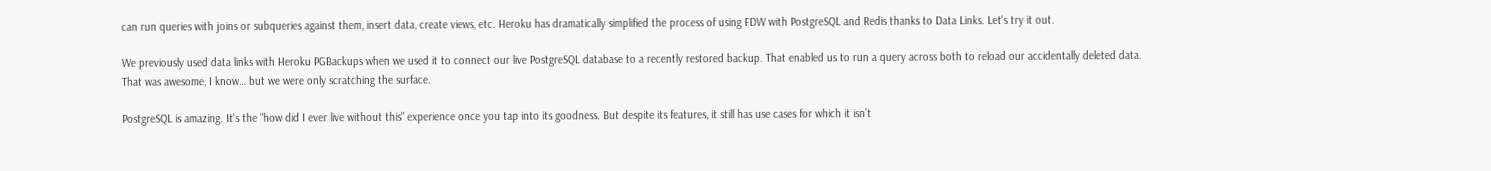can run queries with joins or subqueries against them, insert data, create views, etc. Heroku has dramatically simplified the process of using FDW with PostgreSQL and Redis thanks to Data Links. Let's try it out.

We previously used data links with Heroku PGBackups when we used it to connect our live PostgreSQL database to a recently restored backup. That enabled us to run a query across both to reload our accidentally deleted data. That was awesome, I know… but we were only scratching the surface.

PostgreSQL is amazing. It’s the "how did I ever live without this" experience once you tap into its goodness. But despite its features, it still has use cases for which it isn’t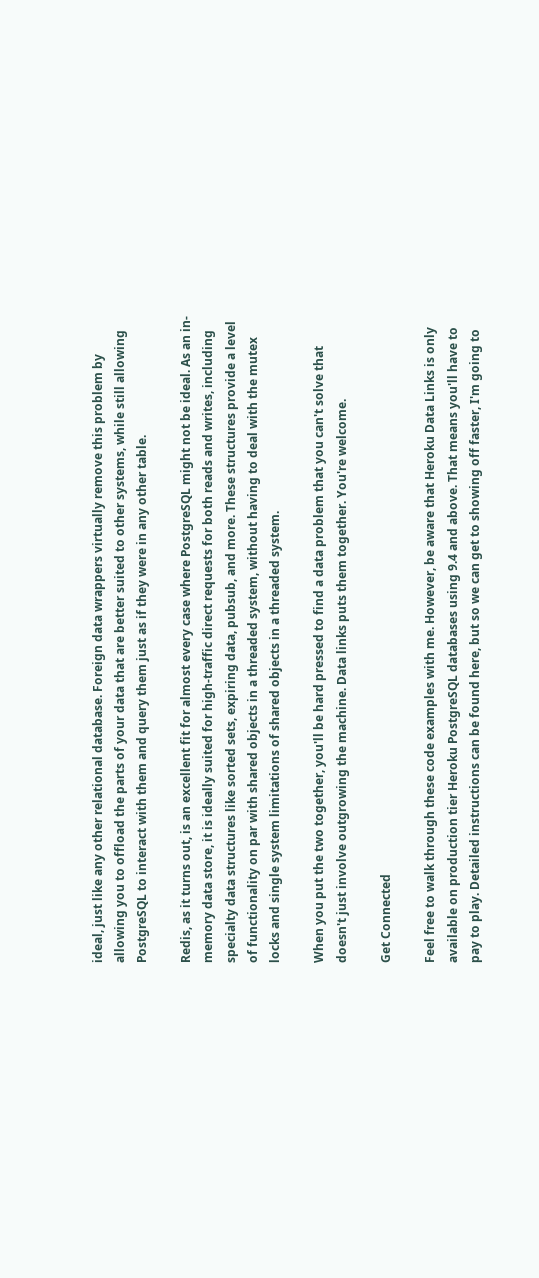ideal, just like any other relational database. Foreign data wrappers virtually remove this problem by allowing you to offload the parts of your data that are better suited to other systems, while still allowing PostgreSQL to interact with them and query them just as if they were in any other table.

Redis, as it turns out, is an excellent fit for almost every case where PostgreSQL might not be ideal. As an in-memory data store, it is ideally suited for high-traffic direct requests for both reads and writes, including specialty data structures like sorted sets, expiring data, pubsub, and more. These structures provide a level of functionality on par with shared objects in a threaded system, without having to deal with the mutex locks and single system limitations of shared objects in a threaded system.

When you put the two together, you'll be hard pressed to find a data problem that you can't solve that doesn't just involve outgrowing the machine. Data links puts them together. You're welcome.

Get Connected

Feel free to walk through these code examples with me. However, be aware that Heroku Data Links is only available on production tier Heroku PostgreSQL databases using 9.4 and above. That means you'll have to pay to play. Detailed instructions can be found here, but so we can get to showing off faster, I'm going to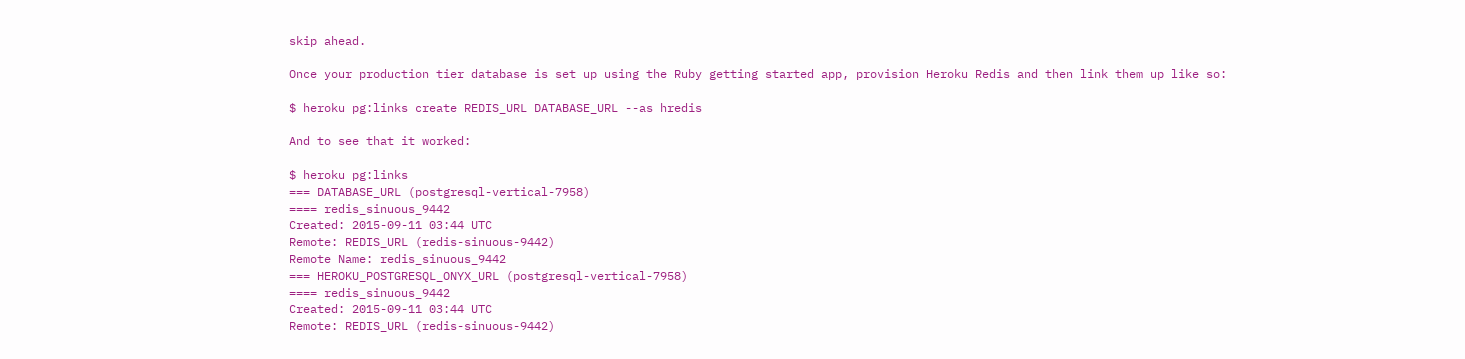skip ahead.

Once your production tier database is set up using the Ruby getting started app, provision Heroku Redis and then link them up like so:

$ heroku pg:links create REDIS_URL DATABASE_URL --as hredis

And to see that it worked:

$ heroku pg:links
=== DATABASE_URL (postgresql-vertical-7958)
==== redis_sinuous_9442
Created: 2015-09-11 03:44 UTC
Remote: REDIS_URL (redis-sinuous-9442)
Remote Name: redis_sinuous_9442
=== HEROKU_POSTGRESQL_ONYX_URL (postgresql-vertical-7958)
==== redis_sinuous_9442
Created: 2015-09-11 03:44 UTC
Remote: REDIS_URL (redis-sinuous-9442)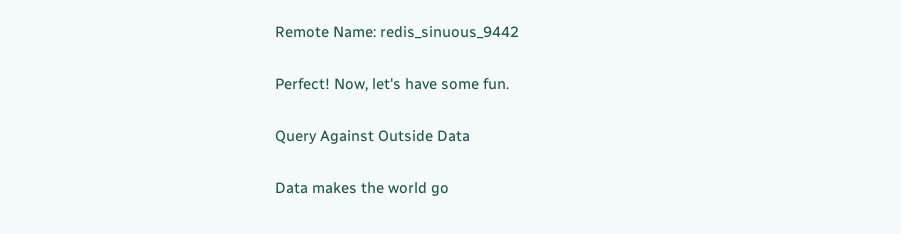Remote Name: redis_sinuous_9442

Perfect! Now, let's have some fun.

Query Against Outside Data

Data makes the world go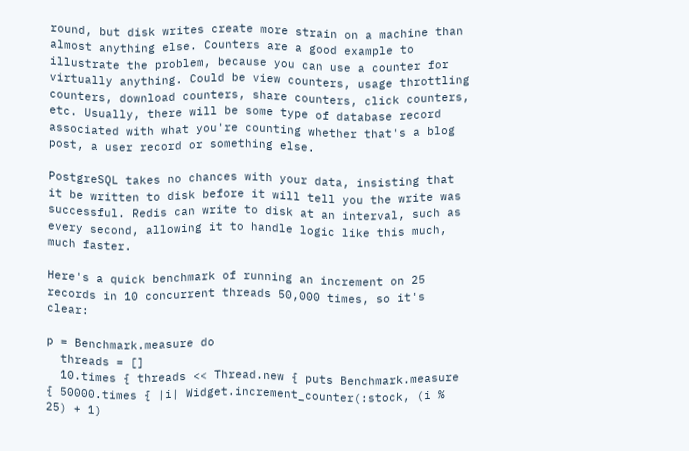round, but disk writes create more strain on a machine than almost anything else. Counters are a good example to illustrate the problem, because you can use a counter for virtually anything. Could be view counters, usage throttling counters, download counters, share counters, click counters, etc. Usually, there will be some type of database record associated with what you're counting whether that's a blog post, a user record or something else.

PostgreSQL takes no chances with your data, insisting that it be written to disk before it will tell you the write was successful. Redis can write to disk at an interval, such as every second, allowing it to handle logic like this much, much faster.

Here's a quick benchmark of running an increment on 25 records in 10 concurrent threads 50,000 times, so it's clear:

p = Benchmark.measure do
  threads = []
  10.times { threads << Thread.new { puts Benchmark.measure { 50000.times { |i| Widget.increment_counter(:stock, (i % 25) + 1)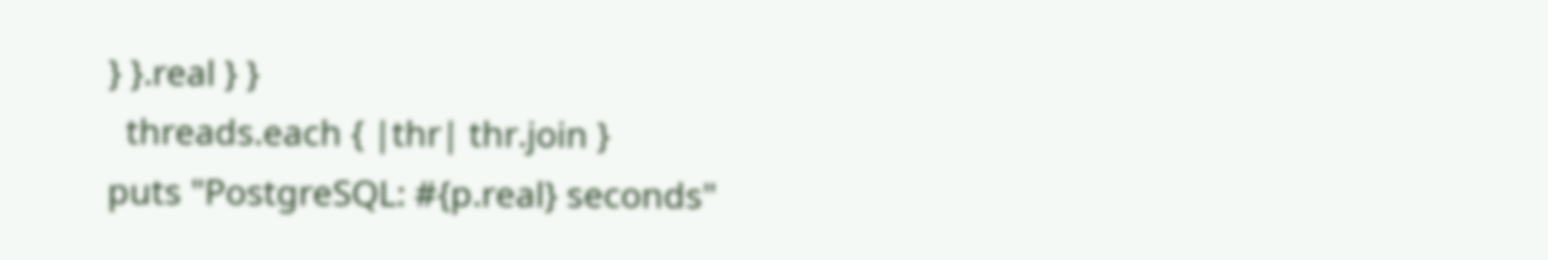} }.real } }
  threads.each { |thr| thr.join }
puts "PostgreSQL: #{p.real} seconds"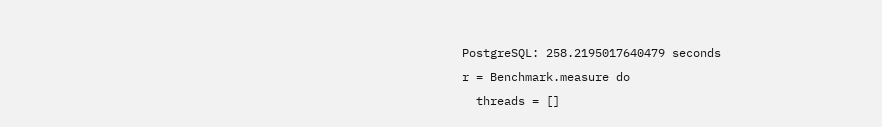PostgreSQL: 258.2195017640479 seconds
r = Benchmark.measure do
  threads = []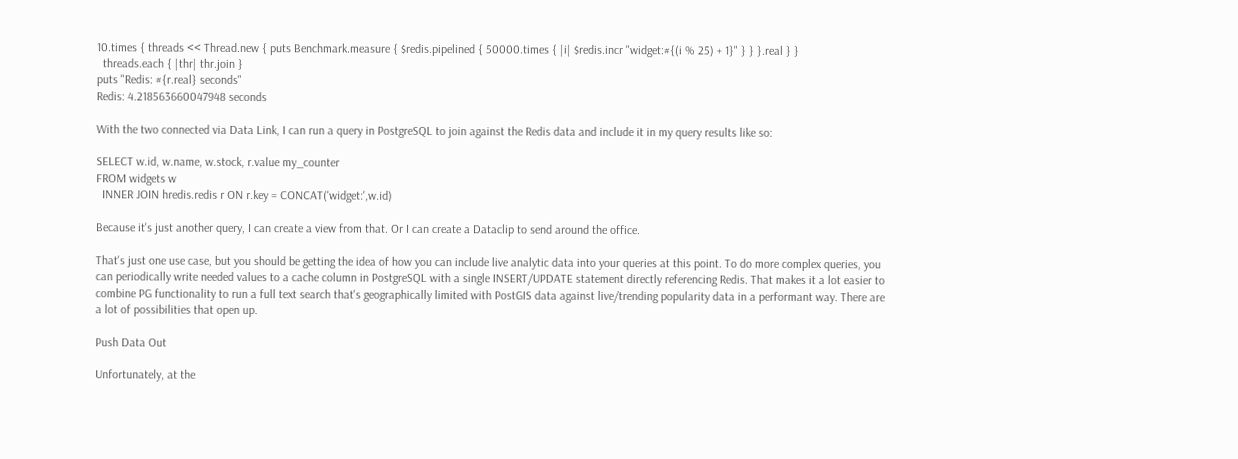10.times { threads << Thread.new { puts Benchmark.measure { $redis.pipelined { 50000.times { |i| $redis.incr "widget:#{(i % 25) + 1}" } } }.real } }
  threads.each { |thr| thr.join }
puts "Redis: #{r.real} seconds"
Redis: 4.218563660047948 seconds

With the two connected via Data Link, I can run a query in PostgreSQL to join against the Redis data and include it in my query results like so:

SELECT w.id, w.name, w.stock, r.value my_counter
FROM widgets w
  INNER JOIN hredis.redis r ON r.key = CONCAT('widget:',w.id)

Because it's just another query, I can create a view from that. Or I can create a Dataclip to send around the office.

That's just one use case, but you should be getting the idea of how you can include live analytic data into your queries at this point. To do more complex queries, you can periodically write needed values to a cache column in PostgreSQL with a single INSERT/UPDATE statement directly referencing Redis. That makes it a lot easier to combine PG functionality to run a full text search that's geographically limited with PostGIS data against live/trending popularity data in a performant way. There are a lot of possibilities that open up.

Push Data Out

Unfortunately, at the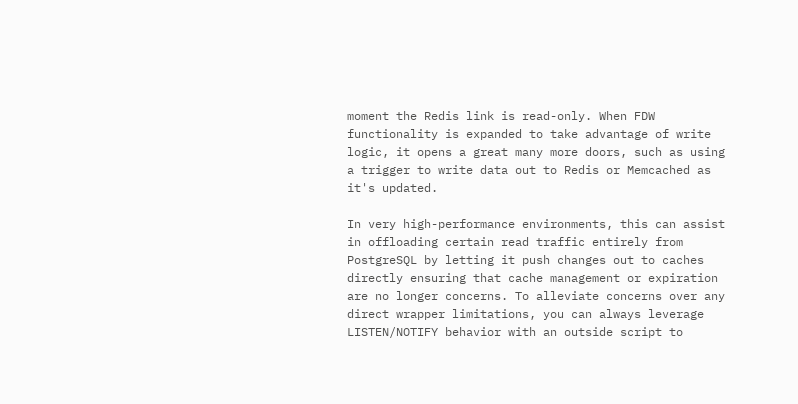moment the Redis link is read-only. When FDW functionality is expanded to take advantage of write logic, it opens a great many more doors, such as using a trigger to write data out to Redis or Memcached as it's updated.

In very high-performance environments, this can assist in offloading certain read traffic entirely from PostgreSQL by letting it push changes out to caches directly ensuring that cache management or expiration are no longer concerns. To alleviate concerns over any direct wrapper limitations, you can always leverage LISTEN/NOTIFY behavior with an outside script to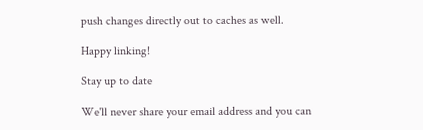push changes directly out to caches as well.

Happy linking!

Stay up to date

We'll never share your email address and you can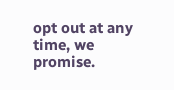opt out at any time, we promise.